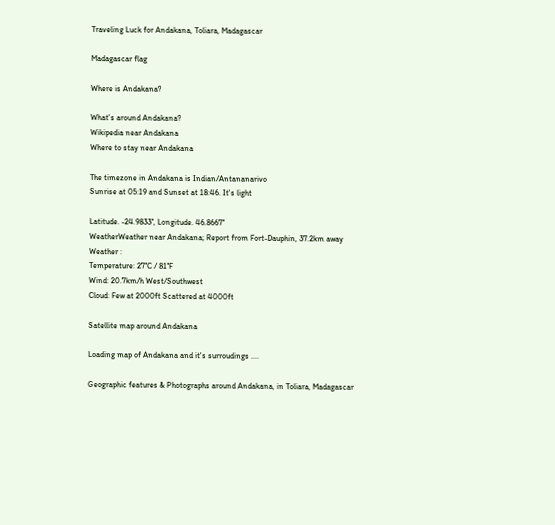Traveling Luck for Andakana, Toliara, Madagascar

Madagascar flag

Where is Andakana?

What's around Andakana?
Wikipedia near Andakana
Where to stay near Andakana

The timezone in Andakana is Indian/Antananarivo
Sunrise at 05:19 and Sunset at 18:46. It's light

Latitude. -24.9833°, Longitude. 46.8667°
WeatherWeather near Andakana; Report from Fort-Dauphin, 37.2km away
Weather :
Temperature: 27°C / 81°F
Wind: 20.7km/h West/Southwest
Cloud: Few at 2000ft Scattered at 4000ft

Satellite map around Andakana

Loading map of Andakana and it's surroudings ....

Geographic features & Photographs around Andakana, in Toliara, Madagascar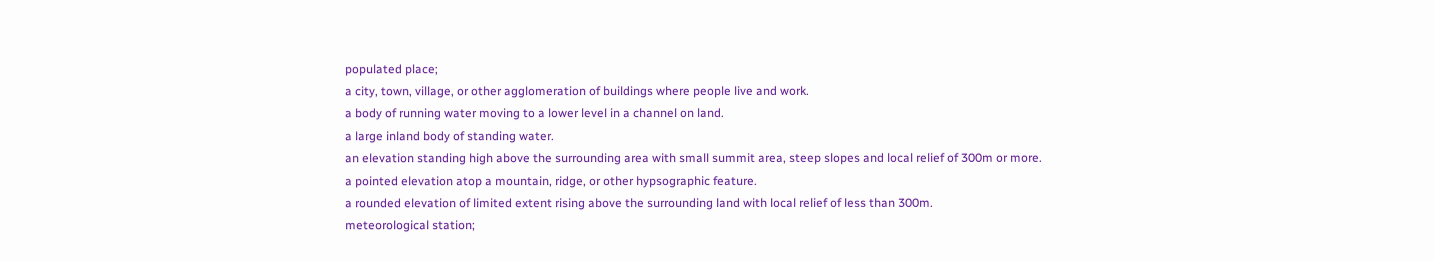populated place;
a city, town, village, or other agglomeration of buildings where people live and work.
a body of running water moving to a lower level in a channel on land.
a large inland body of standing water.
an elevation standing high above the surrounding area with small summit area, steep slopes and local relief of 300m or more.
a pointed elevation atop a mountain, ridge, or other hypsographic feature.
a rounded elevation of limited extent rising above the surrounding land with local relief of less than 300m.
meteorological station;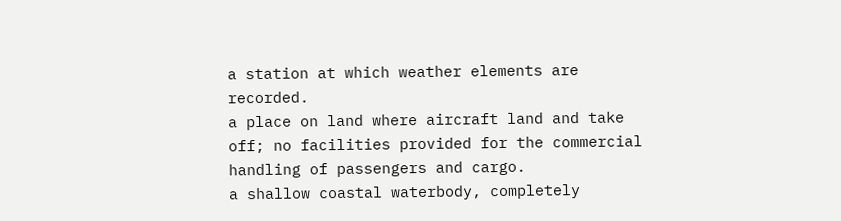a station at which weather elements are recorded.
a place on land where aircraft land and take off; no facilities provided for the commercial handling of passengers and cargo.
a shallow coastal waterbody, completely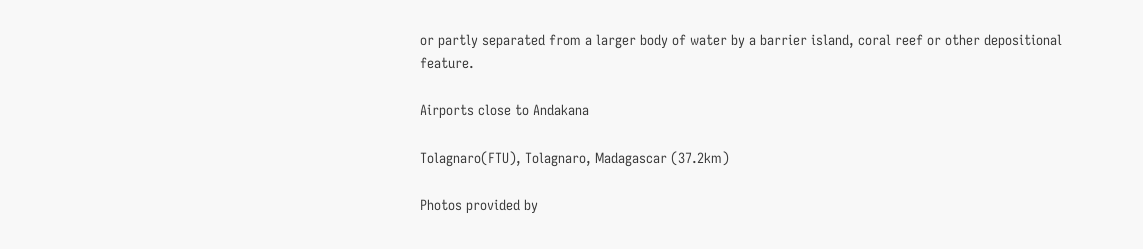or partly separated from a larger body of water by a barrier island, coral reef or other depositional feature.

Airports close to Andakana

Tolagnaro(FTU), Tolagnaro, Madagascar (37.2km)

Photos provided by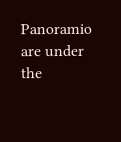Panoramio are under the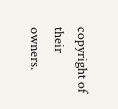copyright of their owners.